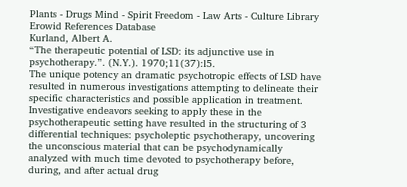Plants - Drugs Mind - Spirit Freedom - Law Arts - Culture Library
Erowid References Database
Kurland, Albert A.
“The therapeutic potential of LSD: its adjunctive use in psychotherapy.”. (N.Y.). 1970;11(37):l5.
The unique potency an dramatic psychotropic effects of LSD have resulted in numerous investigations attempting to delineate their specific characteristics and possible application in treatment. Investigative endeavors seeking to apply these in the psychotherapeutic setting have resulted in the structuring of 3 differential techniques: psycholeptic psychotherapy, uncovering the unconscious material that can be psychodynamically analyzed with much time devoted to psychotherapy before, during, and after actual drug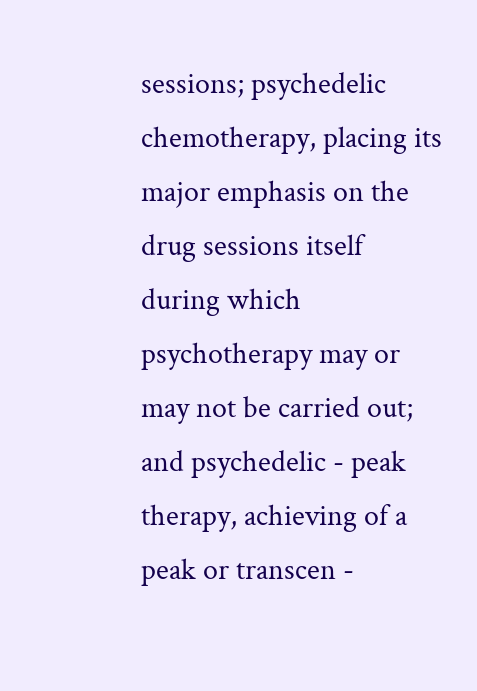sessions; psychedelic chemotherapy, placing its major emphasis on the drug sessions itself during which psychotherapy may or may not be carried out; and psychedelic - peak therapy, achieving of a peak or transcen -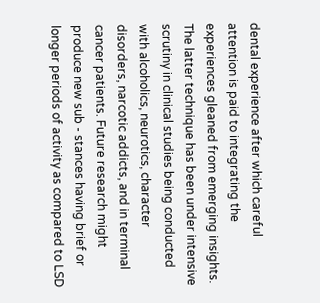dental experience after which careful attention is paid to integrating the experiences gleaned from emerging insights. The latter technique has been under intensive scrutiny in clinical studies being conducted with alcoholics, neurotics, character disorders, narcotic addicts, and in terminal cancer patients. Future research might produce new sub - stances having brief or longer periods of activity as compared to LSD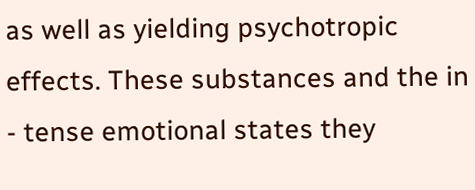as well as yielding psychotropic effects. These substances and the in - tense emotional states they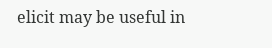elicit may be useful in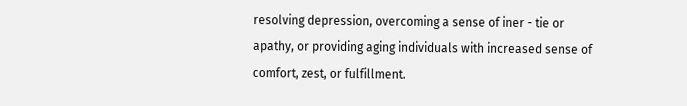resolving depression, overcoming a sense of iner - tie or apathy, or providing aging individuals with increased sense of comfort, zest, or fulfillment.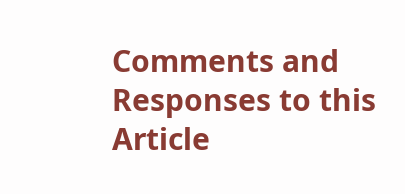Comments and Responses to this Article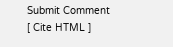Submit Comment
[ Cite HTML ]